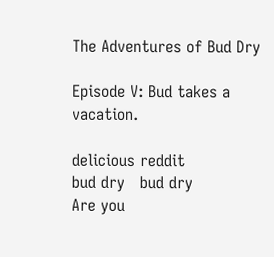The Adventures of Bud Dry

Episode V: Bud takes a vacation.

delicious reddit
bud dry   bud dry
Are you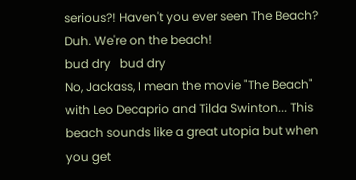serious?! Haven't you ever seen The Beach?   Duh. We're on the beach!
bud dry   bud dry
No, Jackass, I mean the movie "The Beach" with Leo Decaprio and Tilda Swinton... This beach sounds like a great utopia but when you get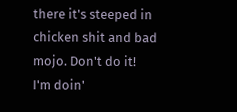there it's steeped in chicken shit and bad mojo. Don't do it!   I'm doin'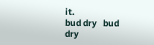it.
bud dry   bud dry